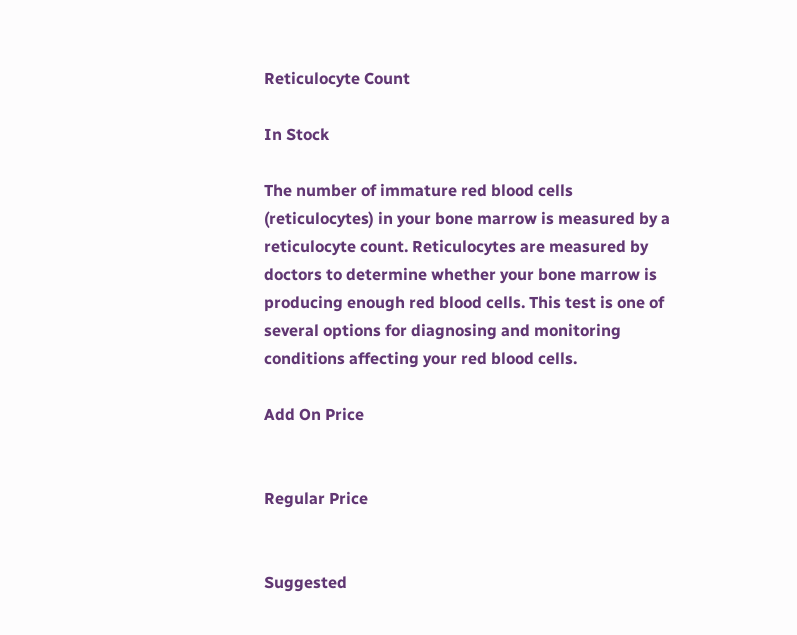Reticulocyte Count

In Stock

The number of immature red blood cells (reticulocytes) in your bone marrow is measured by a reticulocyte count. Reticulocytes are measured by doctors to determine whether your bone marrow is producing enough red blood cells. This test is one of several options for diagnosing and monitoring conditions affecting your red blood cells.

Add On Price


Regular Price


Suggested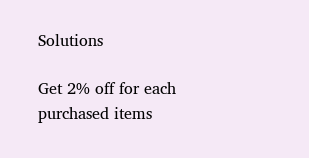Solutions

Get 2% off for each purchased items